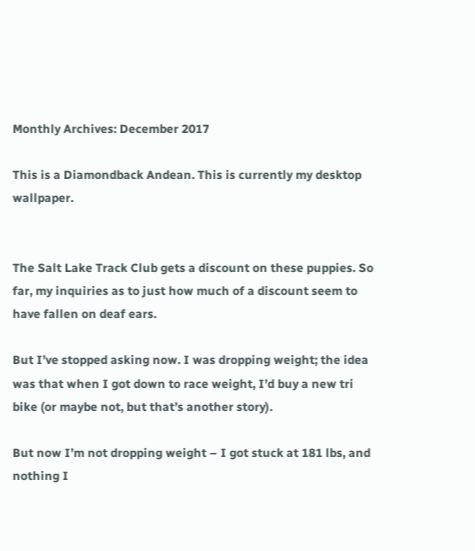Monthly Archives: December 2017

This is a Diamondback Andean. This is currently my desktop wallpaper.


The Salt Lake Track Club gets a discount on these puppies. So far, my inquiries as to just how much of a discount seem to have fallen on deaf ears.

But I’ve stopped asking now. I was dropping weight; the idea was that when I got down to race weight, I’d buy a new tri bike (or maybe not, but that’s another story).

But now I’m not dropping weight – I got stuck at 181 lbs, and nothing I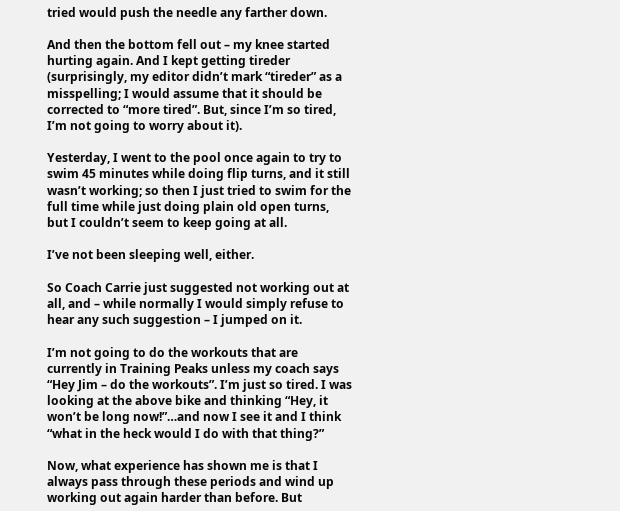tried would push the needle any farther down.

And then the bottom fell out – my knee started hurting again. And I kept getting tireder (surprisingly, my editor didn’t mark “tireder” as a misspelling; I would assume that it should be corrected to “more tired”. But, since I’m so tired, I’m not going to worry about it).

Yesterday, I went to the pool once again to try to swim 45 minutes while doing flip turns, and it still wasn’t working; so then I just tried to swim for the full time while just doing plain old open turns, but I couldn’t seem to keep going at all.

I’ve not been sleeping well, either.

So Coach Carrie just suggested not working out at all, and – while normally I would simply refuse to hear any such suggestion – I jumped on it.

I’m not going to do the workouts that are currently in Training Peaks unless my coach says “Hey Jim – do the workouts”. I’m just so tired. I was looking at the above bike and thinking “Hey, it won’t be long now!”…and now I see it and I think “what in the heck would I do with that thing?”

Now, what experience has shown me is that I always pass through these periods and wind up working out again harder than before. But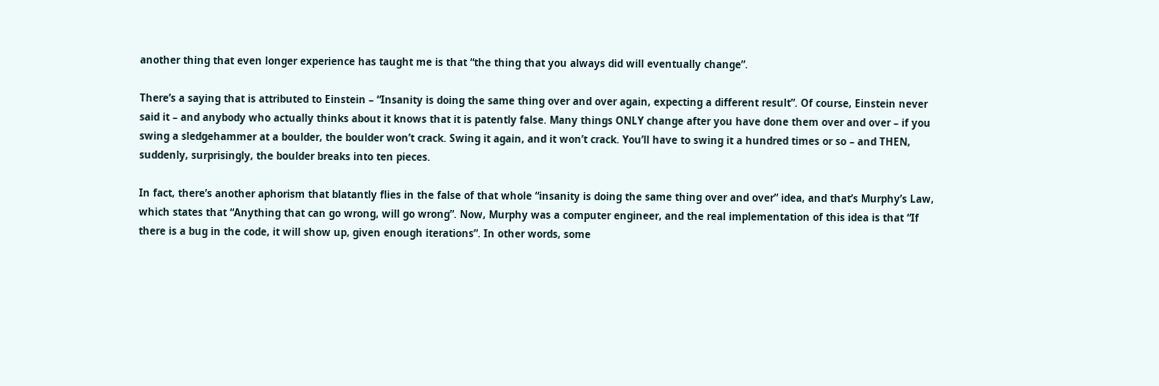another thing that even longer experience has taught me is that “the thing that you always did will eventually change”.

There’s a saying that is attributed to Einstein – “Insanity is doing the same thing over and over again, expecting a different result”. Of course, Einstein never said it – and anybody who actually thinks about it knows that it is patently false. Many things ONLY change after you have done them over and over – if you swing a sledgehammer at a boulder, the boulder won’t crack. Swing it again, and it won’t crack. You’ll have to swing it a hundred times or so – and THEN, suddenly, surprisingly, the boulder breaks into ten pieces.

In fact, there’s another aphorism that blatantly flies in the false of that whole “insanity is doing the same thing over and over” idea, and that’s Murphy’s Law, which states that “Anything that can go wrong, will go wrong”. Now, Murphy was a computer engineer, and the real implementation of this idea is that “If there is a bug in the code, it will show up, given enough iterations”. In other words, some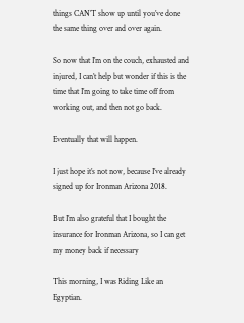things CAN’T show up until you’ve done the same thing over and over again.

So now that I’m on the couch, exhausted and injured, I can’t help but wonder if this is the time that I’m going to take time off from working out, and then not go back.

Eventually that will happen.

I just hope it’s not now, because I’ve already signed up for Ironman Arizona 2018.

But I’m also grateful that I bought the insurance for Ironman Arizona, so I can get my money back if necessary

This morning, I was Riding Like an Egyptian.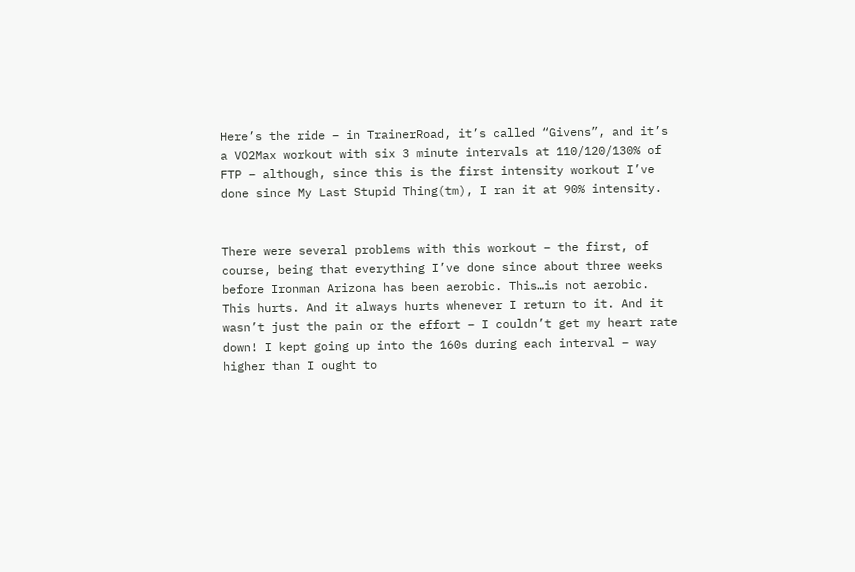Here’s the ride – in TrainerRoad, it’s called “Givens”, and it’s a VO2Max workout with six 3 minute intervals at 110/120/130% of FTP – although, since this is the first intensity workout I’ve done since My Last Stupid Thing(tm), I ran it at 90% intensity.


There were several problems with this workout – the first, of course, being that everything I’ve done since about three weeks before Ironman Arizona has been aerobic. This…is not aerobic. This hurts. And it always hurts whenever I return to it. And it wasn’t just the pain or the effort – I couldn’t get my heart rate down! I kept going up into the 160s during each interval – way higher than I ought to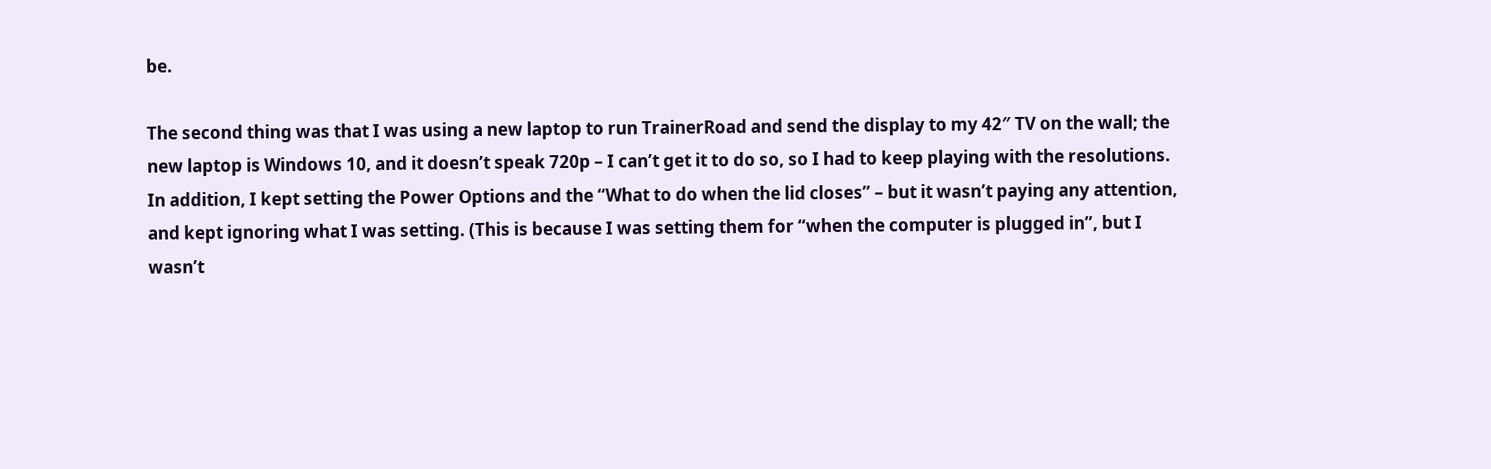be.

The second thing was that I was using a new laptop to run TrainerRoad and send the display to my 42″ TV on the wall; the new laptop is Windows 10, and it doesn’t speak 720p – I can’t get it to do so, so I had to keep playing with the resolutions. In addition, I kept setting the Power Options and the “What to do when the lid closes” – but it wasn’t paying any attention, and kept ignoring what I was setting. (This is because I was setting them for “when the computer is plugged in”, but I wasn’t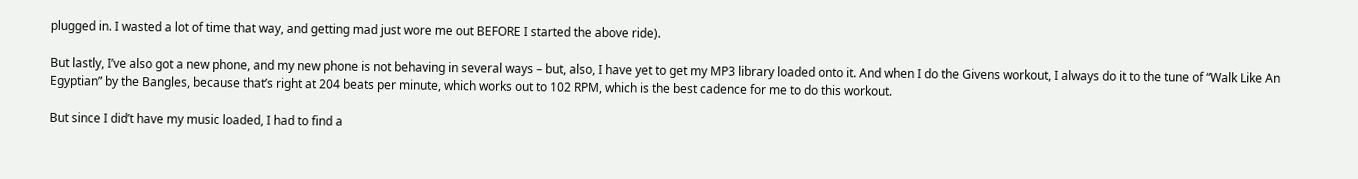plugged in. I wasted a lot of time that way, and getting mad just wore me out BEFORE I started the above ride).

But lastly, I’ve also got a new phone, and my new phone is not behaving in several ways – but, also, I have yet to get my MP3 library loaded onto it. And when I do the Givens workout, I always do it to the tune of “Walk Like An Egyptian” by the Bangles, because that’s right at 204 beats per minute, which works out to 102 RPM, which is the best cadence for me to do this workout.

But since I did’t have my music loaded, I had to find a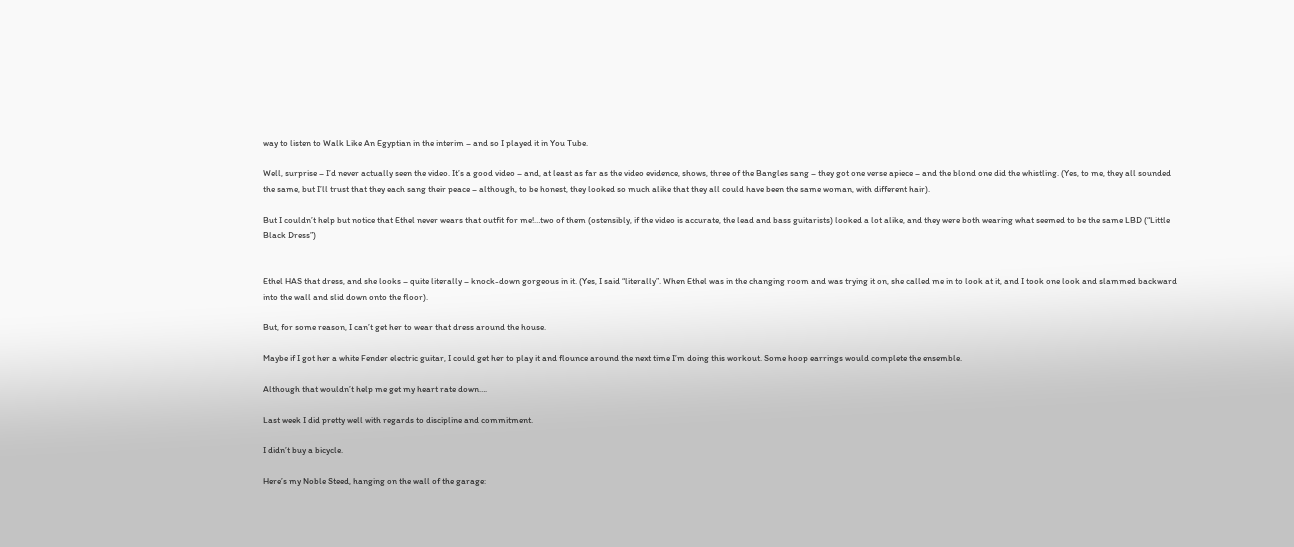way to listen to Walk Like An Egyptian in the interim – and so I played it in You Tube.

Well, surprise – I’d never actually seen the video. It’s a good video – and, at least as far as the video evidence, shows, three of the Bangles sang – they got one verse apiece – and the blond one did the whistling. (Yes, to me, they all sounded the same, but I’ll trust that they each sang their peace – although, to be honest, they looked so much alike that they all could have been the same woman, with different hair).

But I couldn’t help but notice that Ethel never wears that outfit for me!…two of them (ostensibly, if the video is accurate, the lead and bass guitarists) looked a lot alike, and they were both wearing what seemed to be the same LBD (“Little Black Dress”)


Ethel HAS that dress, and she looks – quite literally – knock-down gorgeous in it. (Yes, I said “literally”. When Ethel was in the changing room and was trying it on, she called me in to look at it, and I took one look and slammed backward into the wall and slid down onto the floor).

But, for some reason, I can’t get her to wear that dress around the house.

Maybe if I got her a white Fender electric guitar, I could get her to play it and flounce around the next time I’m doing this workout. Some hoop earrings would complete the ensemble.

Although that wouldn’t help me get my heart rate down….

Last week I did pretty well with regards to discipline and commitment.

I didn’t buy a bicycle.

Here’s my Noble Steed, hanging on the wall of the garage: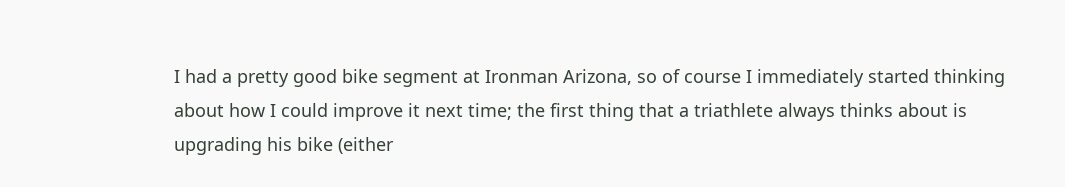I had a pretty good bike segment at Ironman Arizona, so of course I immediately started thinking about how I could improve it next time; the first thing that a triathlete always thinks about is upgrading his bike (either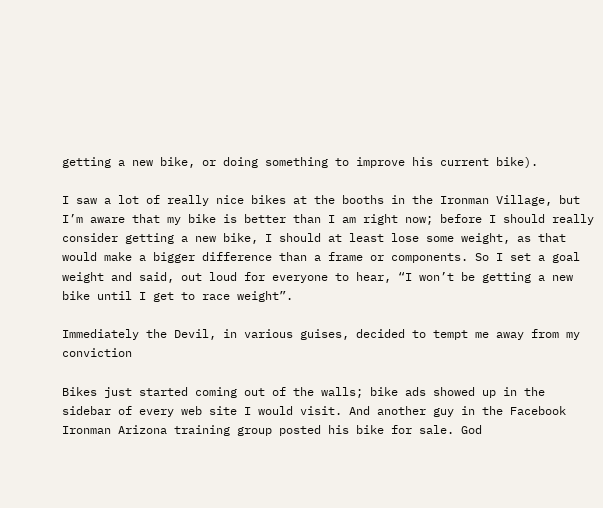getting a new bike, or doing something to improve his current bike).

I saw a lot of really nice bikes at the booths in the Ironman Village, but I’m aware that my bike is better than I am right now; before I should really consider getting a new bike, I should at least lose some weight, as that would make a bigger difference than a frame or components. So I set a goal weight and said, out loud for everyone to hear, “I won’t be getting a new bike until I get to race weight”.

Immediately the Devil, in various guises, decided to tempt me away from my conviction

Bikes just started coming out of the walls; bike ads showed up in the sidebar of every web site I would visit. And another guy in the Facebook Ironman Arizona training group posted his bike for sale. God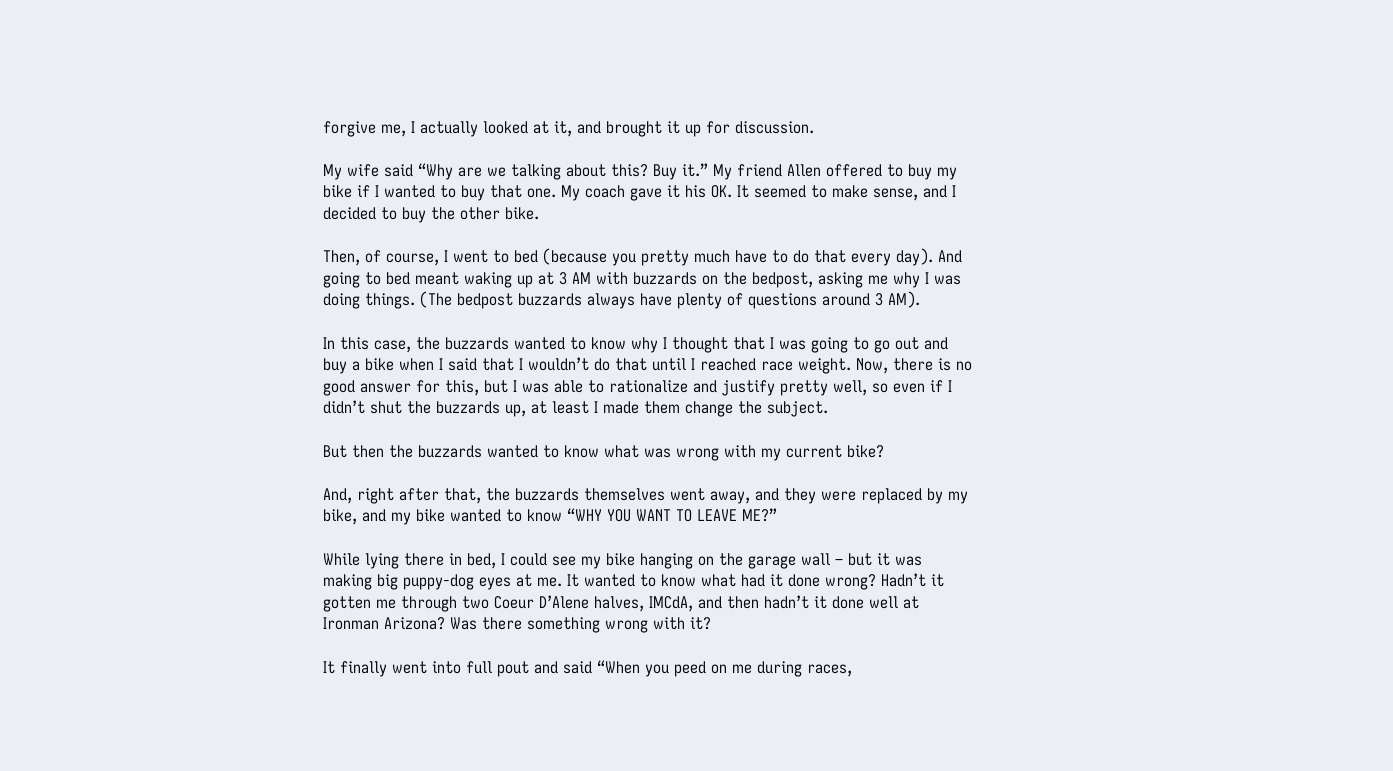forgive me, I actually looked at it, and brought it up for discussion.

My wife said “Why are we talking about this? Buy it.” My friend Allen offered to buy my bike if I wanted to buy that one. My coach gave it his OK. It seemed to make sense, and I decided to buy the other bike.

Then, of course, I went to bed (because you pretty much have to do that every day). And going to bed meant waking up at 3 AM with buzzards on the bedpost, asking me why I was doing things. (The bedpost buzzards always have plenty of questions around 3 AM).

In this case, the buzzards wanted to know why I thought that I was going to go out and buy a bike when I said that I wouldn’t do that until I reached race weight. Now, there is no good answer for this, but I was able to rationalize and justify pretty well, so even if I didn’t shut the buzzards up, at least I made them change the subject.

But then the buzzards wanted to know what was wrong with my current bike?

And, right after that, the buzzards themselves went away, and they were replaced by my bike, and my bike wanted to know “WHY YOU WANT TO LEAVE ME?”

While lying there in bed, I could see my bike hanging on the garage wall – but it was making big puppy-dog eyes at me. It wanted to know what had it done wrong? Hadn’t it gotten me through two Coeur D’Alene halves, IMCdA, and then hadn’t it done well at Ironman Arizona? Was there something wrong with it?

It finally went into full pout and said “When you peed on me during races,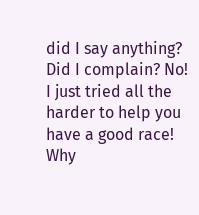did I say anything? Did I complain? No! I just tried all the harder to help you have a good race! Why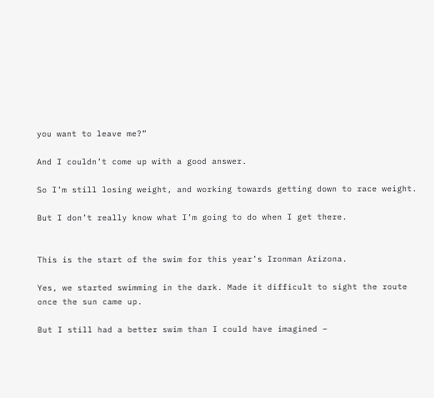you want to leave me?”

And I couldn’t come up with a good answer.

So I’m still losing weight, and working towards getting down to race weight.

But I don’t really know what I’m going to do when I get there.


This is the start of the swim for this year’s Ironman Arizona.

Yes, we started swimming in the dark. Made it difficult to sight the route once the sun came up.

But I still had a better swim than I could have imagined –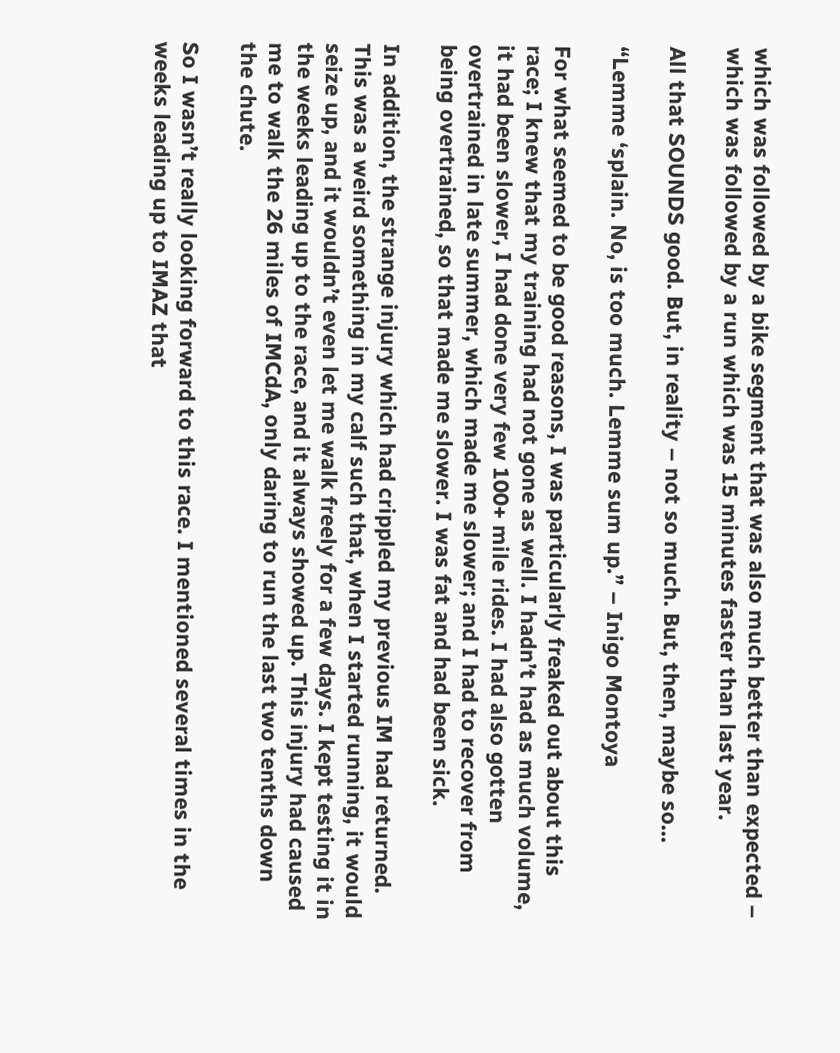which was followed by a bike segment that was also much better than expected – which was followed by a run which was 15 minutes faster than last year.

All that SOUNDS good. But, in reality – not so much. But, then, maybe so…

“Lemme ‘splain. No, is too much. Lemme sum up.” – Inigo Montoya

For what seemed to be good reasons, I was particularly freaked out about this race; I knew that my training had not gone as well. I hadn’t had as much volume, it had been slower, I had done very few 100+ mile rides. I had also gotten overtrained in late summer, which made me slower; and I had to recover from being overtrained, so that made me slower. I was fat and had been sick.

In addition, the strange injury which had crippled my previous IM had returned. This was a weird something in my calf such that, when I started running, it would seize up, and it wouldn’t even let me walk freely for a few days. I kept testing it in the weeks leading up to the race, and it always showed up. This injury had caused me to walk the 26 miles of IMCdA, only daring to run the last two tenths down the chute.

So I wasn’t really looking forward to this race. I mentioned several times in the weeks leading up to IMAZ that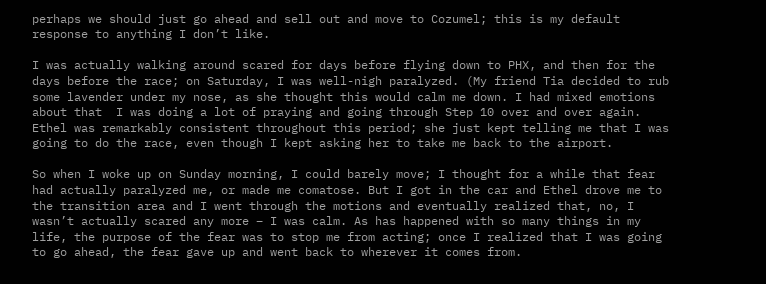perhaps we should just go ahead and sell out and move to Cozumel; this is my default response to anything I don’t like.

I was actually walking around scared for days before flying down to PHX, and then for the days before the race; on Saturday, I was well-nigh paralyzed. (My friend Tia decided to rub some lavender under my nose, as she thought this would calm me down. I had mixed emotions about that  I was doing a lot of praying and going through Step 10 over and over again. Ethel was remarkably consistent throughout this period; she just kept telling me that I was going to do the race, even though I kept asking her to take me back to the airport.

So when I woke up on Sunday morning, I could barely move; I thought for a while that fear had actually paralyzed me, or made me comatose. But I got in the car and Ethel drove me to the transition area and I went through the motions and eventually realized that, no, I wasn’t actually scared any more – I was calm. As has happened with so many things in my life, the purpose of the fear was to stop me from acting; once I realized that I was going to go ahead, the fear gave up and went back to wherever it comes from.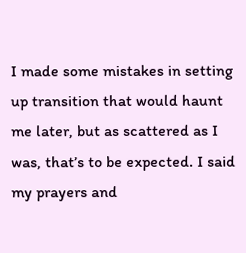I made some mistakes in setting up transition that would haunt me later, but as scattered as I was, that’s to be expected. I said my prayers and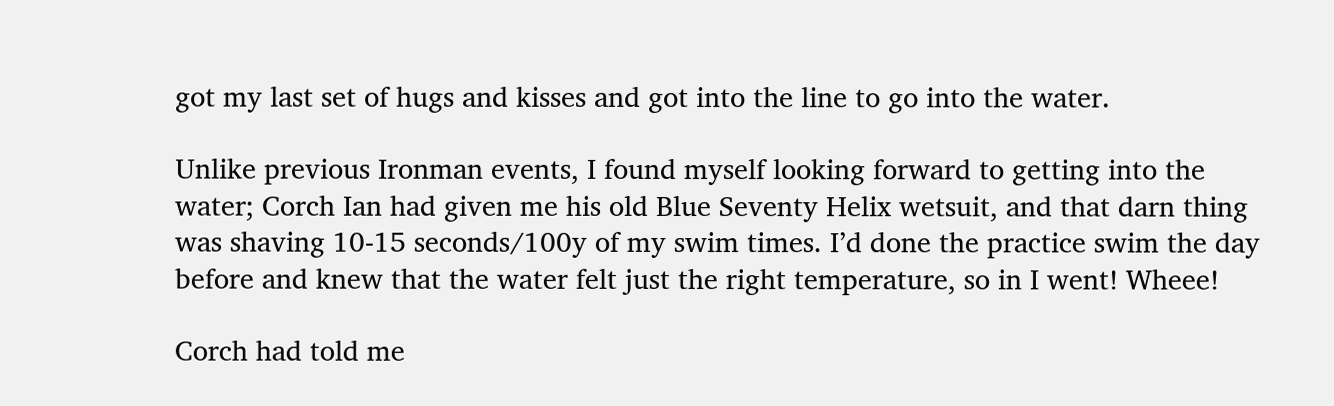got my last set of hugs and kisses and got into the line to go into the water.

Unlike previous Ironman events, I found myself looking forward to getting into the water; Corch Ian had given me his old Blue Seventy Helix wetsuit, and that darn thing was shaving 10-15 seconds/100y of my swim times. I’d done the practice swim the day before and knew that the water felt just the right temperature, so in I went! Wheee!

Corch had told me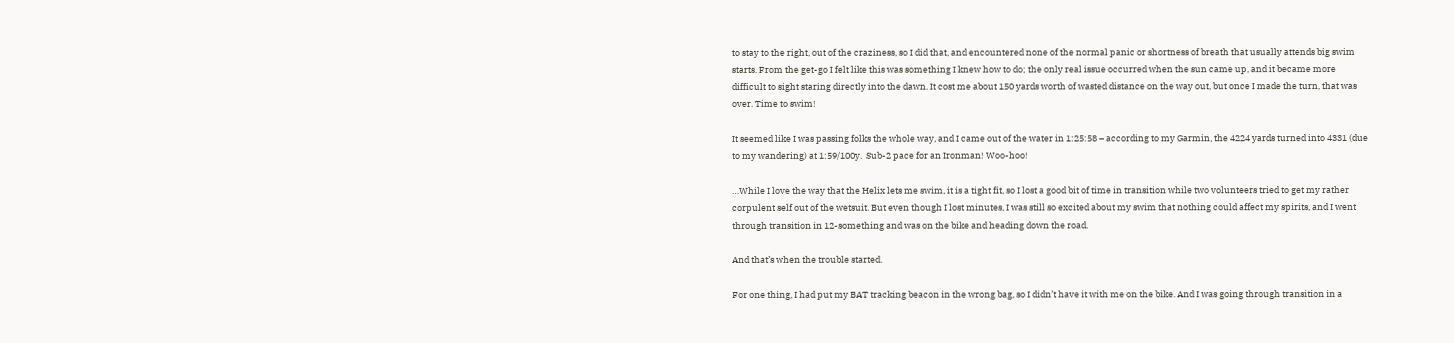to stay to the right, out of the craziness, so I did that, and encountered none of the normal panic or shortness of breath that usually attends big swim starts. From the get-go I felt like this was something I knew how to do; the only real issue occurred when the sun came up, and it became more difficult to sight staring directly into the dawn. It cost me about 150 yards worth of wasted distance on the way out, but once I made the turn, that was over. Time to swim!

It seemed like I was passing folks the whole way, and I came out of the water in 1:25:58 – according to my Garmin, the 4224 yards turned into 4331 (due to my wandering) at 1:59/100y.  Sub-2 pace for an Ironman! Woo-hoo!

…While I love the way that the Helix lets me swim, it is a tight fit, so I lost a good bit of time in transition while two volunteers tried to get my rather corpulent self out of the wetsuit. But even though I lost minutes, I was still so excited about my swim that nothing could affect my spirits, and I went through transition in 12-something and was on the bike and heading down the road.

And that’s when the trouble started.

For one thing, I had put my BAT tracking beacon in the wrong bag, so I didn’t have it with me on the bike. And I was going through transition in a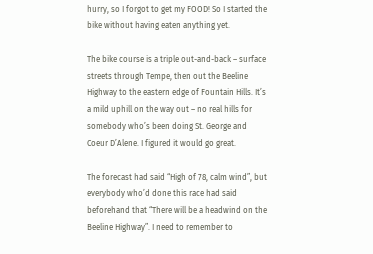hurry, so I forgot to get my FOOD! So I started the bike without having eaten anything yet.

The bike course is a triple out-and-back – surface streets through Tempe, then out the Beeline Highway to the eastern edge of Fountain Hills. It’s a mild uphill on the way out – no real hills for somebody who’s been doing St. George and Coeur D’Alene. I figured it would go great.

The forecast had said “High of 78, calm wind”, but everybody who’d done this race had said beforehand that “There will be a headwind on the Beeline Highway”. I need to remember to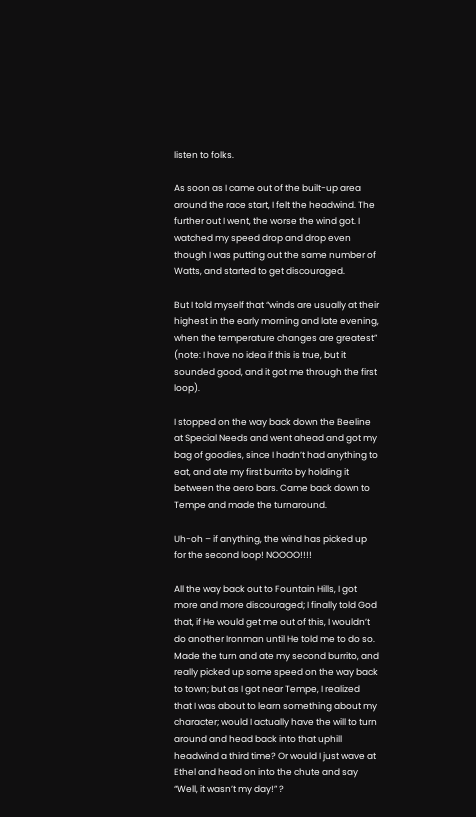listen to folks.

As soon as I came out of the built-up area around the race start, I felt the headwind. The further out I went, the worse the wind got. I watched my speed drop and drop even though I was putting out the same number of Watts, and started to get discouraged.

But I told myself that “winds are usually at their highest in the early morning and late evening, when the temperature changes are greatest” (note: I have no idea if this is true, but it sounded good, and it got me through the first loop).

I stopped on the way back down the Beeline at Special Needs and went ahead and got my bag of goodies, since I hadn’t had anything to eat, and ate my first burrito by holding it between the aero bars. Came back down to Tempe and made the turnaround.

Uh-oh – if anything, the wind has picked up for the second loop! NOOOO!!!!

All the way back out to Fountain Hills, I got more and more discouraged; I finally told God that, if He would get me out of this, I wouldn’t do another Ironman until He told me to do so. Made the turn and ate my second burrito, and really picked up some speed on the way back to town; but as I got near Tempe, I realized that I was about to learn something about my character; would I actually have the will to turn around and head back into that uphill headwind a third time? Or would I just wave at Ethel and head on into the chute and say “Well, it wasn’t my day!” ?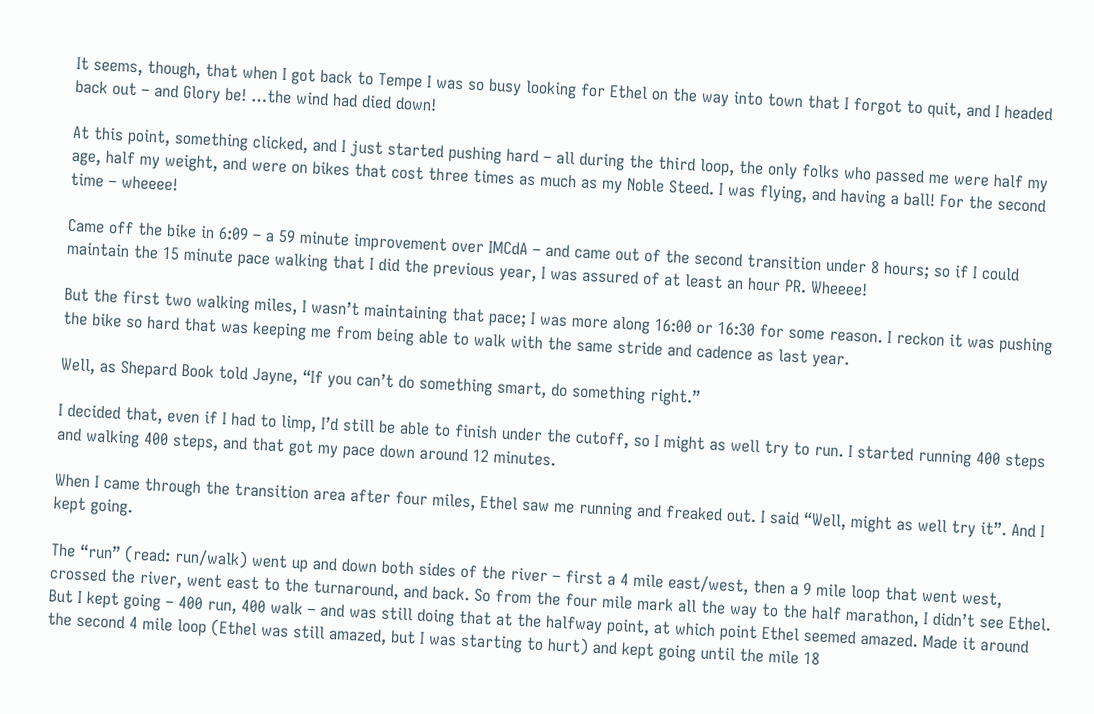It seems, though, that when I got back to Tempe I was so busy looking for Ethel on the way into town that I forgot to quit, and I headed back out – and Glory be! …the wind had died down!

At this point, something clicked, and I just started pushing hard – all during the third loop, the only folks who passed me were half my age, half my weight, and were on bikes that cost three times as much as my Noble Steed. I was flying, and having a ball! For the second time – wheeee!

Came off the bike in 6:09 – a 59 minute improvement over IMCdA – and came out of the second transition under 8 hours; so if I could maintain the 15 minute pace walking that I did the previous year, I was assured of at least an hour PR. Wheeee!

But the first two walking miles, I wasn’t maintaining that pace; I was more along 16:00 or 16:30 for some reason. I reckon it was pushing the bike so hard that was keeping me from being able to walk with the same stride and cadence as last year.

Well, as Shepard Book told Jayne, “If you can’t do something smart, do something right.”

I decided that, even if I had to limp, I’d still be able to finish under the cutoff, so I might as well try to run. I started running 400 steps and walking 400 steps, and that got my pace down around 12 minutes.

When I came through the transition area after four miles, Ethel saw me running and freaked out. I said “Well, might as well try it”. And I kept going.

The “run” (read: run/walk) went up and down both sides of the river – first a 4 mile east/west, then a 9 mile loop that went west, crossed the river, went east to the turnaround, and back. So from the four mile mark all the way to the half marathon, I didn’t see Ethel. But I kept going – 400 run, 400 walk – and was still doing that at the halfway point, at which point Ethel seemed amazed. Made it around the second 4 mile loop (Ethel was still amazed, but I was starting to hurt) and kept going until the mile 18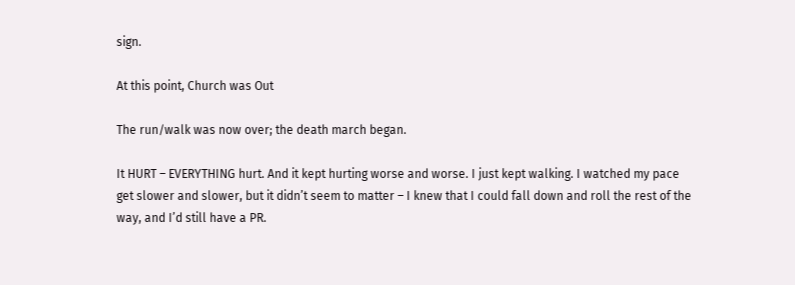sign.

At this point, Church was Out

The run/walk was now over; the death march began.

It HURT – EVERYTHING hurt. And it kept hurting worse and worse. I just kept walking. I watched my pace get slower and slower, but it didn’t seem to matter – I knew that I could fall down and roll the rest of the way, and I’d still have a PR.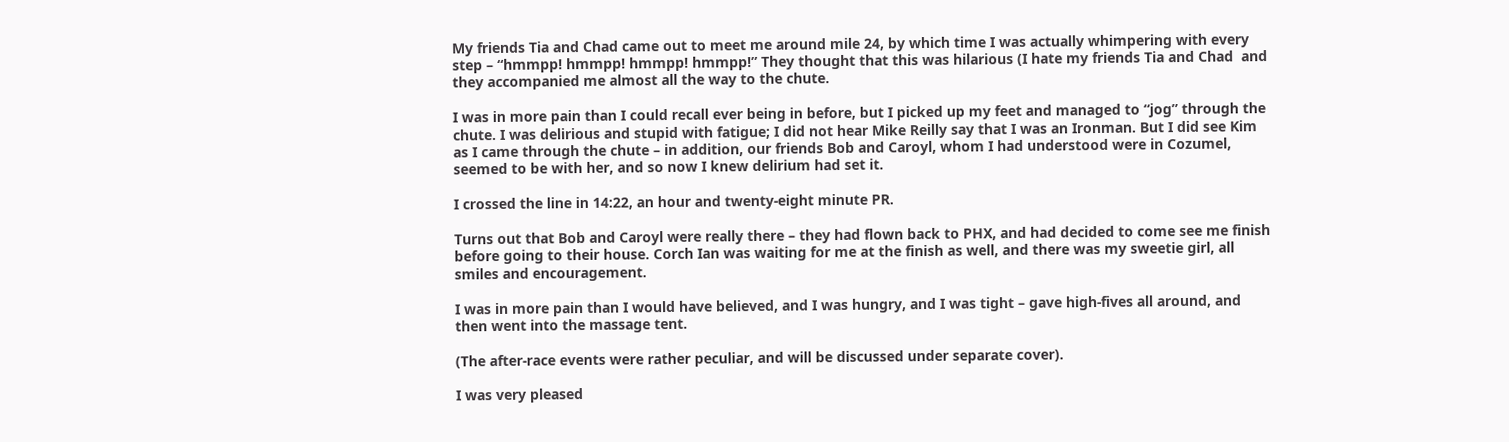My friends Tia and Chad came out to meet me around mile 24, by which time I was actually whimpering with every step – “hmmpp! hmmpp! hmmpp! hmmpp!” They thought that this was hilarious (I hate my friends Tia and Chad  and they accompanied me almost all the way to the chute.

I was in more pain than I could recall ever being in before, but I picked up my feet and managed to “jog” through the chute. I was delirious and stupid with fatigue; I did not hear Mike Reilly say that I was an Ironman. But I did see Kim as I came through the chute – in addition, our friends Bob and Caroyl, whom I had understood were in Cozumel, seemed to be with her, and so now I knew delirium had set it.

I crossed the line in 14:22, an hour and twenty-eight minute PR.

Turns out that Bob and Caroyl were really there – they had flown back to PHX, and had decided to come see me finish before going to their house. Corch Ian was waiting for me at the finish as well, and there was my sweetie girl, all smiles and encouragement.

I was in more pain than I would have believed, and I was hungry, and I was tight – gave high-fives all around, and then went into the massage tent.

(The after-race events were rather peculiar, and will be discussed under separate cover).

I was very pleased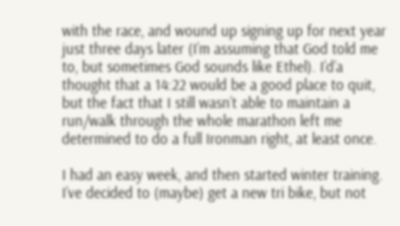with the race, and wound up signing up for next year just three days later (I’m assuming that God told me to, but sometimes God sounds like Ethel). I’d’a thought that a 14:22 would be a good place to quit, but the fact that I still wasn’t able to maintain a run/walk through the whole marathon left me determined to do a full Ironman right, at least once.

I had an easy week, and then started winter training. I’ve decided to (maybe) get a new tri bike, but not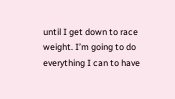until I get down to race weight. I’m going to do everything I can to have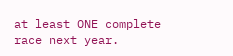at least ONE complete race next year.